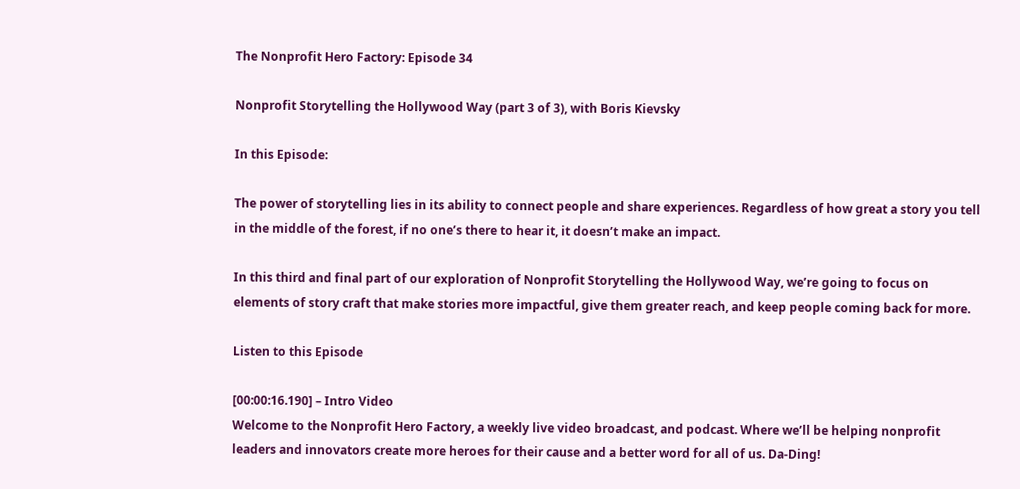The Nonprofit Hero Factory: Episode 34

Nonprofit Storytelling the Hollywood Way (part 3 of 3), with Boris Kievsky

In this Episode:

The power of storytelling lies in its ability to connect people and share experiences. Regardless of how great a story you tell in the middle of the forest, if no one’s there to hear it, it doesn’t make an impact.

In this third and final part of our exploration of Nonprofit Storytelling the Hollywood Way, we’re going to focus on elements of story craft that make stories more impactful, give them greater reach, and keep people coming back for more.

Listen to this Episode

[00:00:16.190] – Intro Video
Welcome to the Nonprofit Hero Factory, a weekly live video broadcast, and podcast. Where we’ll be helping nonprofit leaders and innovators create more heroes for their cause and a better word for all of us. Da-Ding!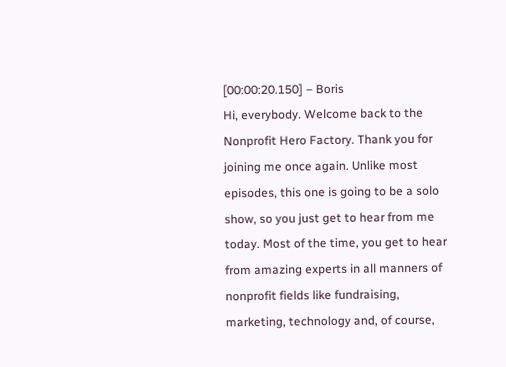[00:00:20.150] – Boris
Hi, everybody. Welcome back to the Nonprofit Hero Factory. Thank you for joining me once again. Unlike most episodes, this one is going to be a solo show, so you just get to hear from me today. Most of the time, you get to hear from amazing experts in all manners of nonprofit fields like fundraising, marketing, technology and, of course,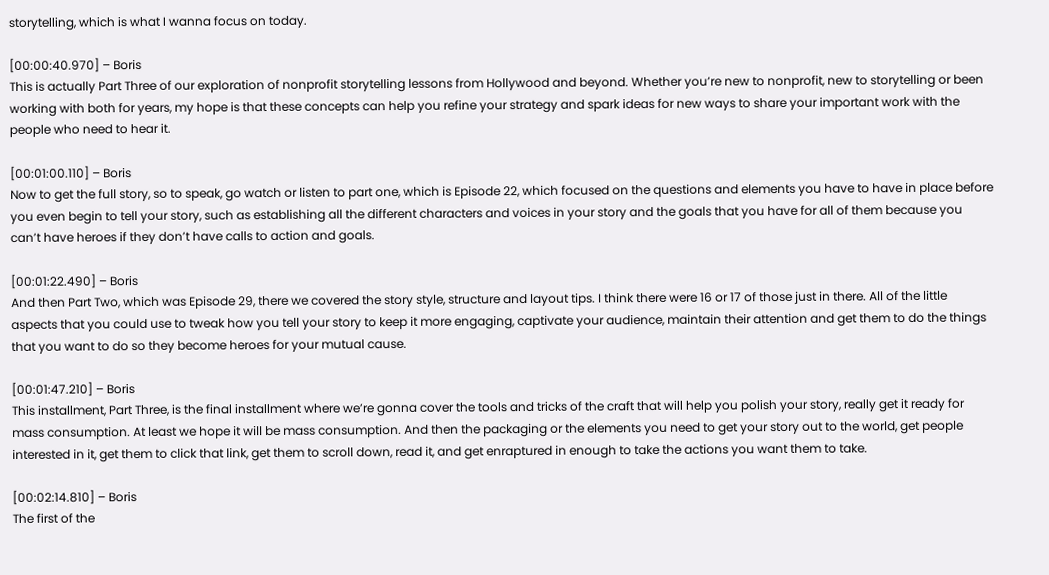storytelling, which is what I wanna focus on today.

[00:00:40.970] – Boris
This is actually Part Three of our exploration of nonprofit storytelling lessons from Hollywood and beyond. Whether you’re new to nonprofit, new to storytelling or been working with both for years, my hope is that these concepts can help you refine your strategy and spark ideas for new ways to share your important work with the people who need to hear it.

[00:01:00.110] – Boris
Now to get the full story, so to speak, go watch or listen to part one, which is Episode 22, which focused on the questions and elements you have to have in place before you even begin to tell your story, such as establishing all the different characters and voices in your story and the goals that you have for all of them because you can’t have heroes if they don’t have calls to action and goals.

[00:01:22.490] – Boris
And then Part Two, which was Episode 29, there we covered the story style, structure and layout tips. I think there were 16 or 17 of those just in there. All of the little aspects that you could use to tweak how you tell your story to keep it more engaging, captivate your audience, maintain their attention and get them to do the things that you want to do so they become heroes for your mutual cause.

[00:01:47.210] – Boris
This installment, Part Three, is the final installment where we’re gonna cover the tools and tricks of the craft that will help you polish your story, really get it ready for mass consumption. At least we hope it will be mass consumption. And then the packaging or the elements you need to get your story out to the world, get people interested in it, get them to click that link, get them to scroll down, read it, and get enraptured in enough to take the actions you want them to take.

[00:02:14.810] – Boris
The first of the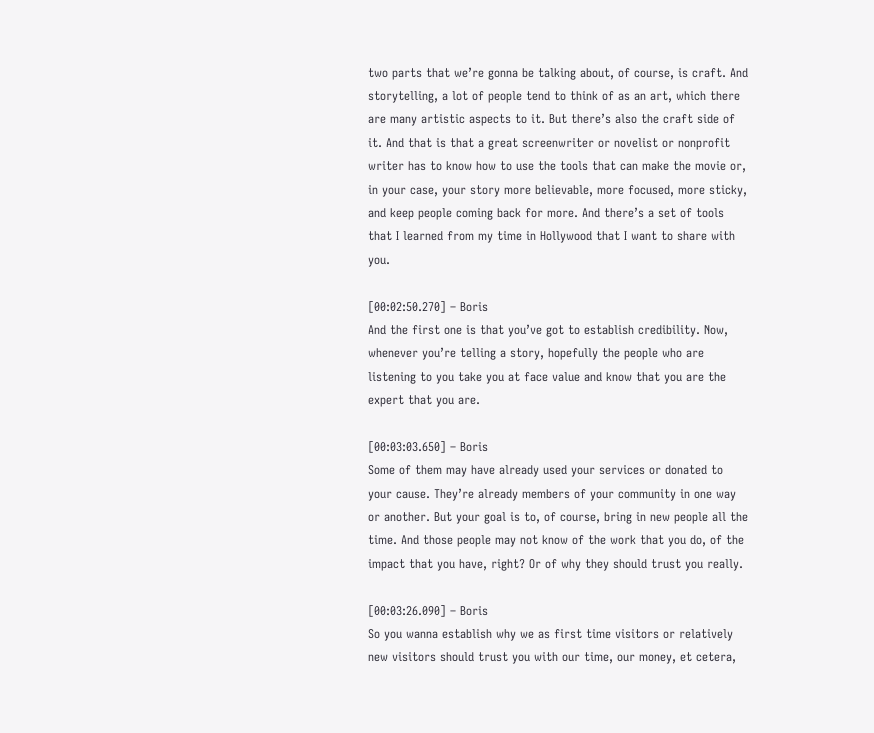two parts that we’re gonna be talking about, of course, is craft. And storytelling, a lot of people tend to think of as an art, which there are many artistic aspects to it. But there’s also the craft side of it. And that is that a great screenwriter or novelist or nonprofit writer has to know how to use the tools that can make the movie or, in your case, your story more believable, more focused, more sticky, and keep people coming back for more. And there’s a set of tools that I learned from my time in Hollywood that I want to share with you.

[00:02:50.270] – Boris
And the first one is that you’ve got to establish credibility. Now, whenever you’re telling a story, hopefully the people who are listening to you take you at face value and know that you are the expert that you are.

[00:03:03.650] – Boris
Some of them may have already used your services or donated to your cause. They’re already members of your community in one way or another. But your goal is to, of course, bring in new people all the time. And those people may not know of the work that you do, of the impact that you have, right? Or of why they should trust you really.

[00:03:26.090] – Boris
So you wanna establish why we as first time visitors or relatively new visitors should trust you with our time, our money, et cetera,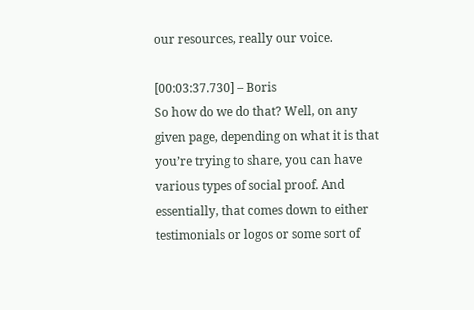our resources, really our voice.

[00:03:37.730] – Boris
So how do we do that? Well, on any given page, depending on what it is that you’re trying to share, you can have various types of social proof. And essentially, that comes down to either testimonials or logos or some sort of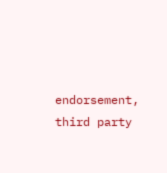endorsement, third party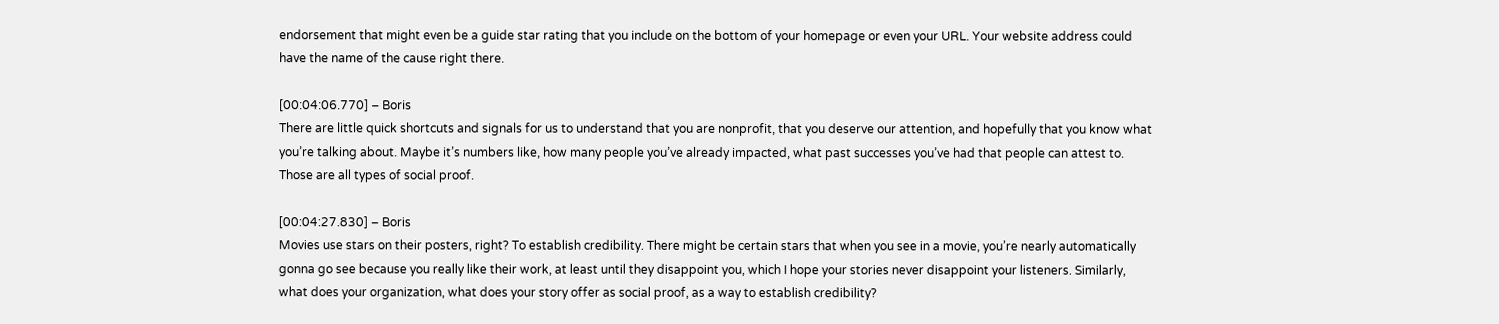endorsement that might even be a guide star rating that you include on the bottom of your homepage or even your URL. Your website address could have the name of the cause right there.

[00:04:06.770] – Boris
There are little quick shortcuts and signals for us to understand that you are nonprofit, that you deserve our attention, and hopefully that you know what you’re talking about. Maybe it’s numbers like, how many people you’ve already impacted, what past successes you’ve had that people can attest to. Those are all types of social proof.

[00:04:27.830] – Boris
Movies use stars on their posters, right? To establish credibility. There might be certain stars that when you see in a movie, you’re nearly automatically gonna go see because you really like their work, at least until they disappoint you, which I hope your stories never disappoint your listeners. Similarly, what does your organization, what does your story offer as social proof, as a way to establish credibility?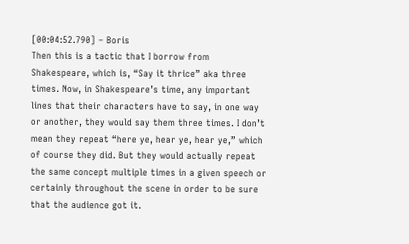[00:04:52.790] – Boris
Then this is a tactic that I borrow from Shakespeare, which is, “Say it thrice” aka three times. Now, in Shakespeare’s time, any important lines that their characters have to say, in one way or another, they would say them three times. I don’t mean they repeat “here ye, hear ye, hear ye,” which of course they did. But they would actually repeat the same concept multiple times in a given speech or certainly throughout the scene in order to be sure that the audience got it.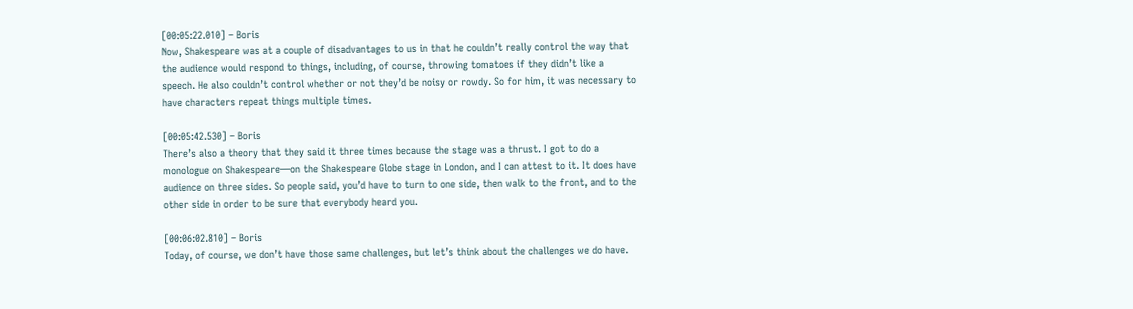[00:05:22.010] – Boris
Now, Shakespeare was at a couple of disadvantages to us in that he couldn’t really control the way that the audience would respond to things, including, of course, throwing tomatoes if they didn’t like a speech. He also couldn’t control whether or not they’d be noisy or rowdy. So for him, it was necessary to have characters repeat things multiple times.

[00:05:42.530] – Boris
There’s also a theory that they said it three times because the stage was a thrust. I got to do a monologue on Shakespeare—on the Shakespeare Globe stage in London, and I can attest to it. It does have audience on three sides. So people said, you’d have to turn to one side, then walk to the front, and to the other side in order to be sure that everybody heard you.

[00:06:02.810] – Boris
Today, of course, we don’t have those same challenges, but let’s think about the challenges we do have.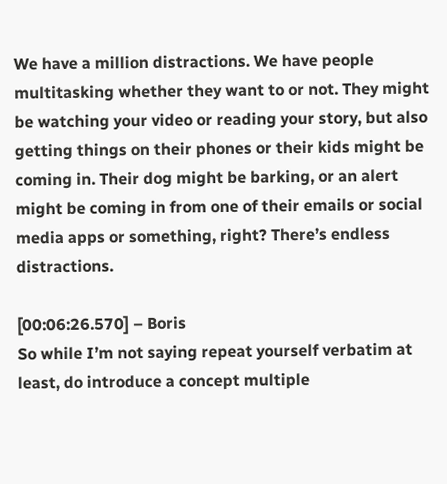We have a million distractions. We have people multitasking whether they want to or not. They might be watching your video or reading your story, but also getting things on their phones or their kids might be coming in. Their dog might be barking, or an alert might be coming in from one of their emails or social media apps or something, right? There’s endless distractions.

[00:06:26.570] – Boris
So while I’m not saying repeat yourself verbatim at least, do introduce a concept multiple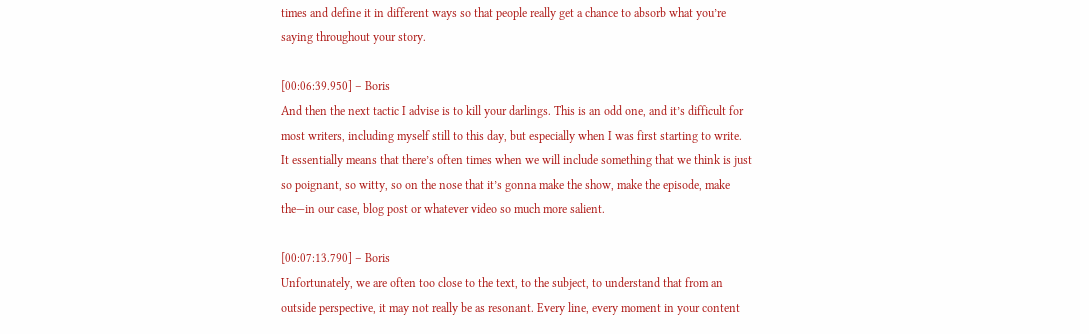times and define it in different ways so that people really get a chance to absorb what you’re saying throughout your story.

[00:06:39.950] – Boris
And then the next tactic I advise is to kill your darlings. This is an odd one, and it’s difficult for most writers, including myself still to this day, but especially when I was first starting to write. It essentially means that there’s often times when we will include something that we think is just so poignant, so witty, so on the nose that it’s gonna make the show, make the episode, make the—in our case, blog post or whatever video so much more salient.

[00:07:13.790] – Boris
Unfortunately, we are often too close to the text, to the subject, to understand that from an outside perspective, it may not really be as resonant. Every line, every moment in your content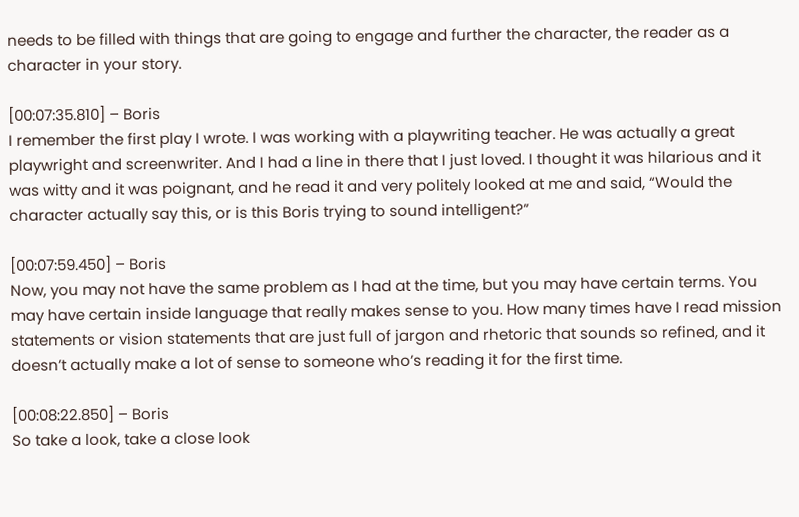needs to be filled with things that are going to engage and further the character, the reader as a character in your story.

[00:07:35.810] – Boris
I remember the first play I wrote. I was working with a playwriting teacher. He was actually a great playwright and screenwriter. And I had a line in there that I just loved. I thought it was hilarious and it was witty and it was poignant, and he read it and very politely looked at me and said, “Would the character actually say this, or is this Boris trying to sound intelligent?”

[00:07:59.450] – Boris
Now, you may not have the same problem as I had at the time, but you may have certain terms. You may have certain inside language that really makes sense to you. How many times have I read mission statements or vision statements that are just full of jargon and rhetoric that sounds so refined, and it doesn’t actually make a lot of sense to someone who’s reading it for the first time.

[00:08:22.850] – Boris
So take a look, take a close look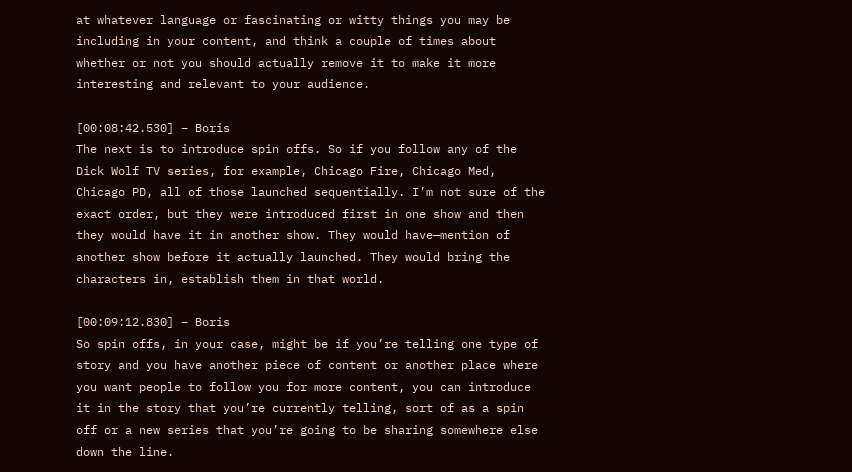at whatever language or fascinating or witty things you may be including in your content, and think a couple of times about whether or not you should actually remove it to make it more interesting and relevant to your audience.

[00:08:42.530] – Boris
The next is to introduce spin offs. So if you follow any of the Dick Wolf TV series, for example, Chicago Fire, Chicago Med, Chicago PD, all of those launched sequentially. I’m not sure of the exact order, but they were introduced first in one show and then they would have it in another show. They would have—mention of another show before it actually launched. They would bring the characters in, establish them in that world.

[00:09:12.830] – Boris
So spin offs, in your case, might be if you’re telling one type of story and you have another piece of content or another place where you want people to follow you for more content, you can introduce it in the story that you’re currently telling, sort of as a spin off or a new series that you’re going to be sharing somewhere else down the line.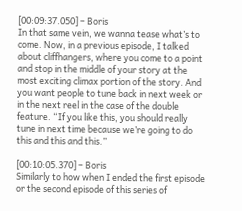[00:09:37.050] – Boris
In that same vein, we wanna tease what’s to come. Now, in a previous episode, I talked about cliffhangers, where you come to a point and stop in the middle of your story at the most exciting climax portion of the story. And you want people to tune back in next week or in the next reel in the case of the double feature. “If you like this, you should really tune in next time because we’re going to do this and this and this.”

[00:10:05.370] – Boris
Similarly to how when I ended the first episode or the second episode of this series of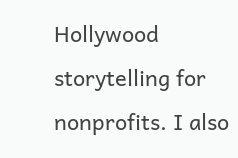Hollywood storytelling for nonprofits. I also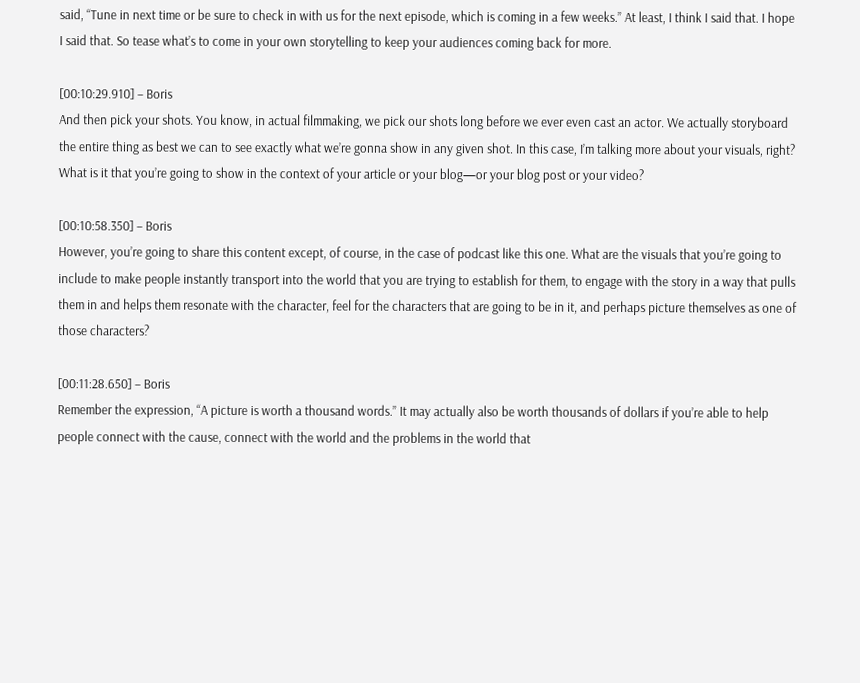said, “Tune in next time or be sure to check in with us for the next episode, which is coming in a few weeks.” At least, I think I said that. I hope I said that. So tease what’s to come in your own storytelling to keep your audiences coming back for more.

[00:10:29.910] – Boris
And then pick your shots. You know, in actual filmmaking, we pick our shots long before we ever even cast an actor. We actually storyboard the entire thing as best we can to see exactly what we’re gonna show in any given shot. In this case, I’m talking more about your visuals, right? What is it that you’re going to show in the context of your article or your blog—or your blog post or your video?

[00:10:58.350] – Boris
However, you’re going to share this content except, of course, in the case of podcast like this one. What are the visuals that you’re going to include to make people instantly transport into the world that you are trying to establish for them, to engage with the story in a way that pulls them in and helps them resonate with the character, feel for the characters that are going to be in it, and perhaps picture themselves as one of those characters?

[00:11:28.650] – Boris
Remember the expression, “A picture is worth a thousand words.” It may actually also be worth thousands of dollars if you’re able to help people connect with the cause, connect with the world and the problems in the world that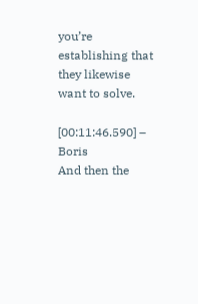you’re establishing that they likewise want to solve.

[00:11:46.590] – Boris
And then the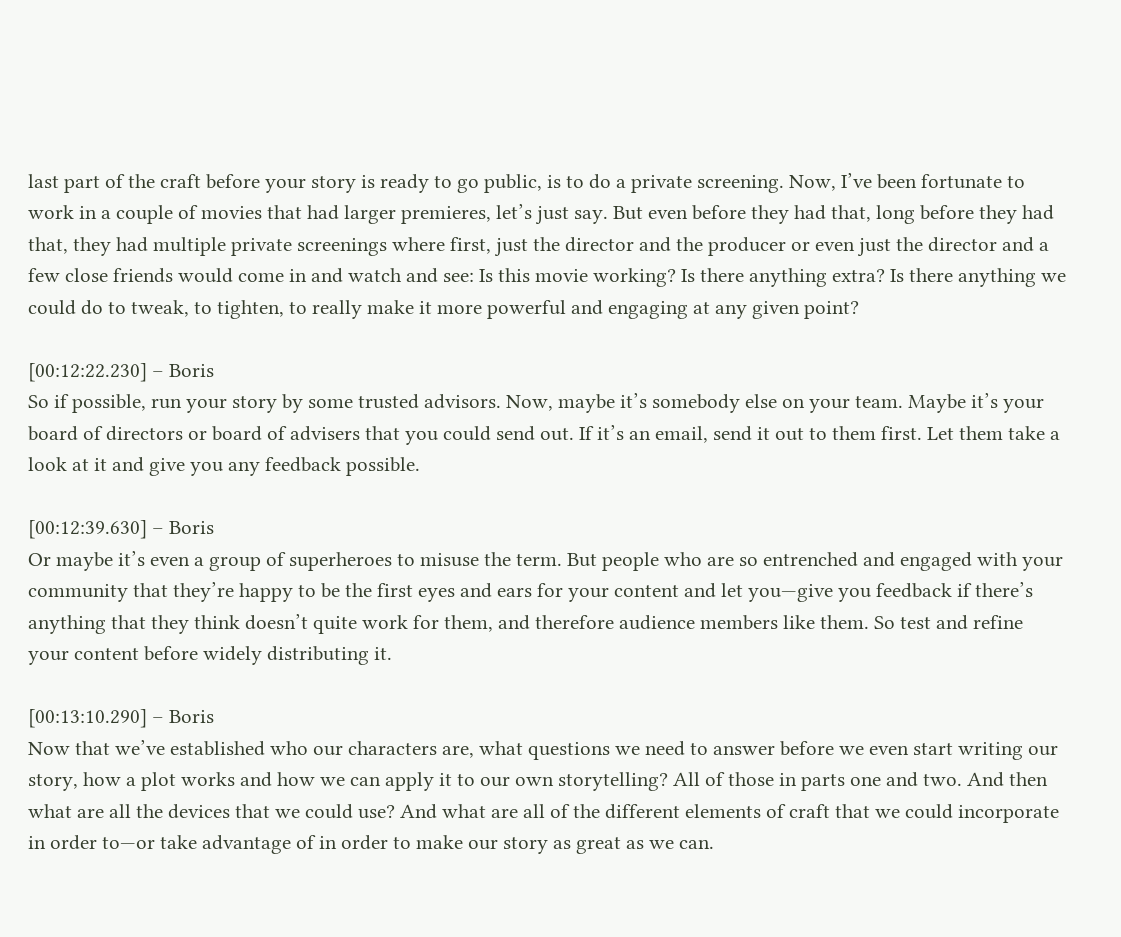last part of the craft before your story is ready to go public, is to do a private screening. Now, I’ve been fortunate to work in a couple of movies that had larger premieres, let’s just say. But even before they had that, long before they had that, they had multiple private screenings where first, just the director and the producer or even just the director and a few close friends would come in and watch and see: Is this movie working? Is there anything extra? Is there anything we could do to tweak, to tighten, to really make it more powerful and engaging at any given point?

[00:12:22.230] – Boris
So if possible, run your story by some trusted advisors. Now, maybe it’s somebody else on your team. Maybe it’s your board of directors or board of advisers that you could send out. If it’s an email, send it out to them first. Let them take a look at it and give you any feedback possible.

[00:12:39.630] – Boris
Or maybe it’s even a group of superheroes to misuse the term. But people who are so entrenched and engaged with your community that they’re happy to be the first eyes and ears for your content and let you—give you feedback if there’s anything that they think doesn’t quite work for them, and therefore audience members like them. So test and refine your content before widely distributing it.

[00:13:10.290] – Boris
Now that we’ve established who our characters are, what questions we need to answer before we even start writing our story, how a plot works and how we can apply it to our own storytelling? All of those in parts one and two. And then what are all the devices that we could use? And what are all of the different elements of craft that we could incorporate in order to—or take advantage of in order to make our story as great as we can.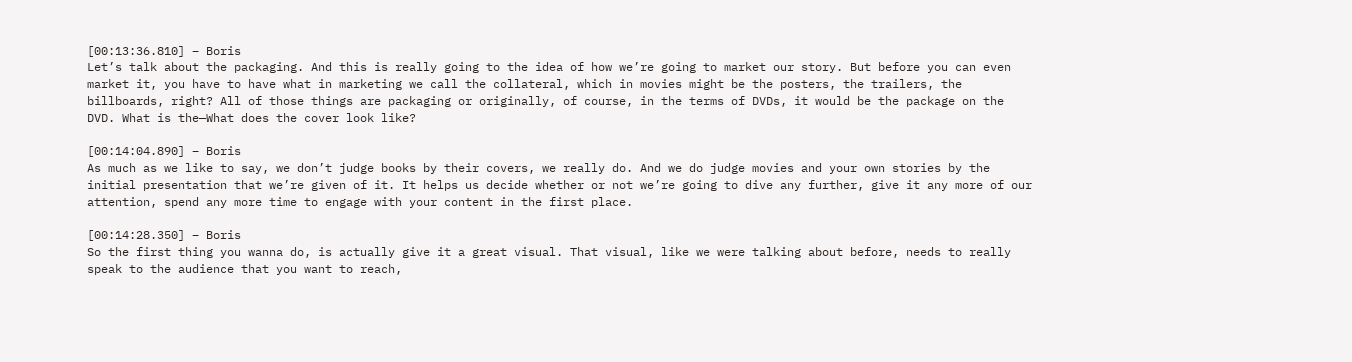[00:13:36.810] – Boris
Let’s talk about the packaging. And this is really going to the idea of how we’re going to market our story. But before you can even market it, you have to have what in marketing we call the collateral, which in movies might be the posters, the trailers, the billboards, right? All of those things are packaging or originally, of course, in the terms of DVDs, it would be the package on the DVD. What is the—What does the cover look like?

[00:14:04.890] – Boris
As much as we like to say, we don’t judge books by their covers, we really do. And we do judge movies and your own stories by the initial presentation that we’re given of it. It helps us decide whether or not we’re going to dive any further, give it any more of our attention, spend any more time to engage with your content in the first place.

[00:14:28.350] – Boris
So the first thing you wanna do, is actually give it a great visual. That visual, like we were talking about before, needs to really speak to the audience that you want to reach,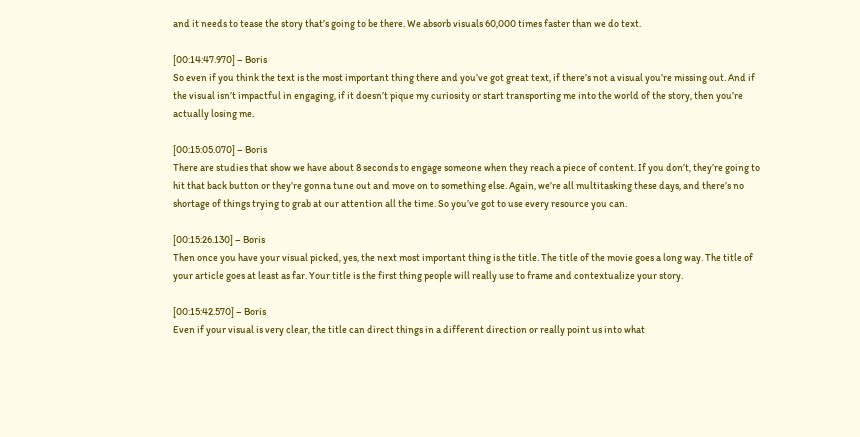and it needs to tease the story that’s going to be there. We absorb visuals 60,000 times faster than we do text.

[00:14:47.970] – Boris
So even if you think the text is the most important thing there and you’ve got great text, if there’s not a visual you’re missing out. And if the visual isn’t impactful in engaging, if it doesn’t pique my curiosity or start transporting me into the world of the story, then you’re actually losing me.

[00:15:05.070] – Boris
There are studies that show we have about 8 seconds to engage someone when they reach a piece of content. If you don’t, they’re going to hit that back button or they’re gonna tune out and move on to something else. Again, we’re all multitasking these days, and there’s no shortage of things trying to grab at our attention all the time. So you’ve got to use every resource you can.

[00:15:26.130] – Boris
Then once you have your visual picked, yes, the next most important thing is the title. The title of the movie goes a long way. The title of your article goes at least as far. Your title is the first thing people will really use to frame and contextualize your story.

[00:15:42.570] – Boris
Even if your visual is very clear, the title can direct things in a different direction or really point us into what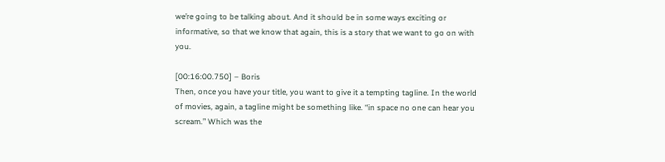we’re going to be talking about. And it should be in some ways exciting or informative, so that we know that again, this is a story that we want to go on with you.

[00:16:00.750] – Boris
Then, once you have your title, you want to give it a tempting tagline. In the world of movies, again, a tagline might be something like. “in space no one can hear you scream.” Which was the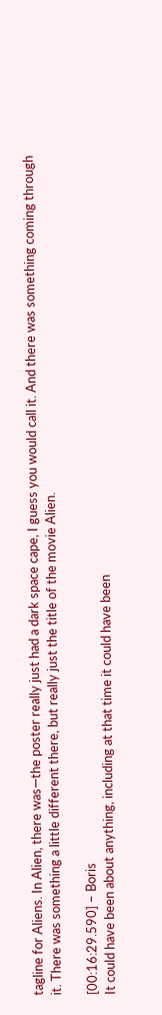tagline for Aliens. In Alien, there was—the poster really just had a dark space cape, I guess you would call it. And there was something coming through it. There was something a little different there, but really just the title of the movie Alien.

[00:16:29.590] – Boris
It could have been about anything, including at that time it could have been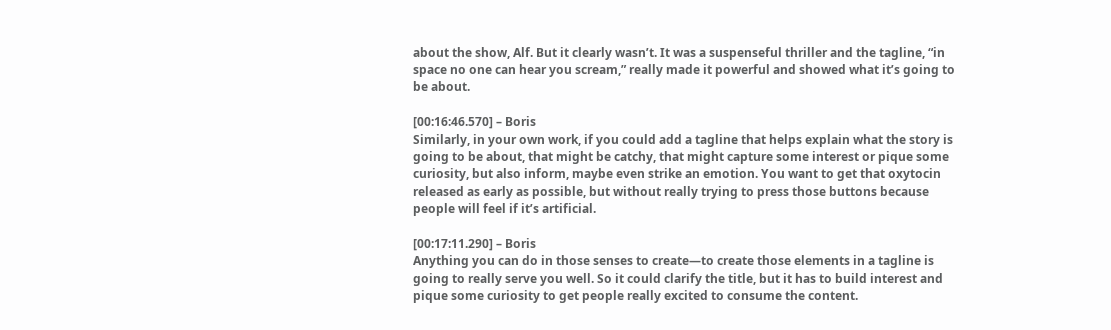about the show, Alf. But it clearly wasn’t. It was a suspenseful thriller and the tagline, “in space no one can hear you scream,” really made it powerful and showed what it’s going to be about.

[00:16:46.570] – Boris
Similarly, in your own work, if you could add a tagline that helps explain what the story is going to be about, that might be catchy, that might capture some interest or pique some curiosity, but also inform, maybe even strike an emotion. You want to get that oxytocin released as early as possible, but without really trying to press those buttons because people will feel if it’s artificial.

[00:17:11.290] – Boris
Anything you can do in those senses to create—to create those elements in a tagline is going to really serve you well. So it could clarify the title, but it has to build interest and pique some curiosity to get people really excited to consume the content.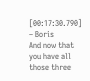[00:17:30.790] – Boris
And now that you have all those three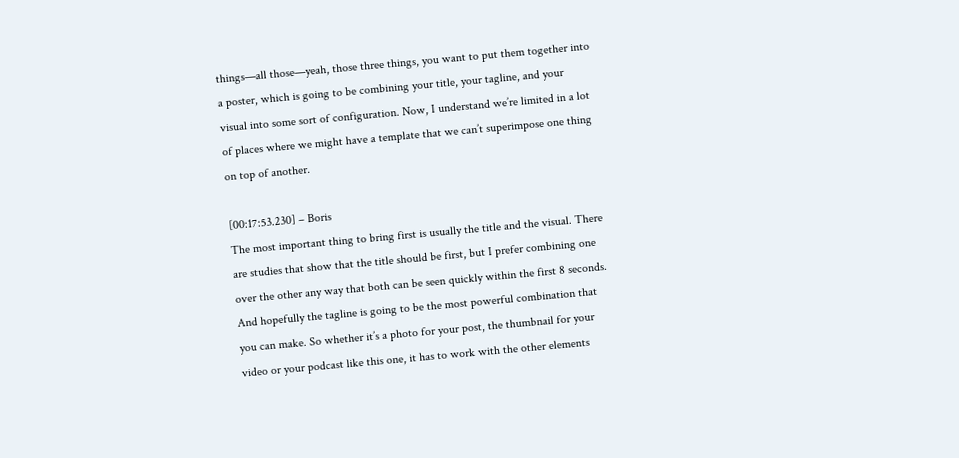things—all those—yeah, those three things, you want to put them together into a poster, which is going to be combining your title, your tagline, and your visual into some sort of configuration. Now, I understand we’re limited in a lot of places where we might have a template that we can’t superimpose one thing on top of another.

[00:17:53.230] – Boris
The most important thing to bring first is usually the title and the visual. There are studies that show that the title should be first, but I prefer combining one over the other any way that both can be seen quickly within the first 8 seconds. And hopefully the tagline is going to be the most powerful combination that you can make. So whether it’s a photo for your post, the thumbnail for your video or your podcast like this one, it has to work with the other elements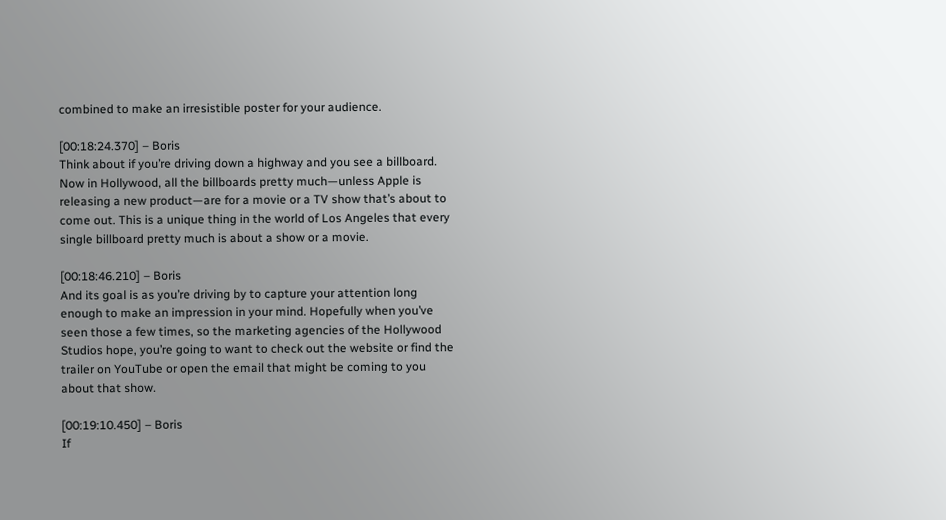combined to make an irresistible poster for your audience.

[00:18:24.370] – Boris
Think about if you’re driving down a highway and you see a billboard. Now in Hollywood, all the billboards pretty much—unless Apple is releasing a new product—are for a movie or a TV show that’s about to come out. This is a unique thing in the world of Los Angeles that every single billboard pretty much is about a show or a movie.

[00:18:46.210] – Boris
And its goal is as you’re driving by to capture your attention long enough to make an impression in your mind. Hopefully when you’ve seen those a few times, so the marketing agencies of the Hollywood Studios hope, you’re going to want to check out the website or find the trailer on YouTube or open the email that might be coming to you about that show.

[00:19:10.450] – Boris
If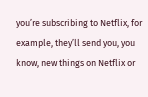you’re subscribing to Netflix, for example, they’ll send you, you know, new things on Netflix or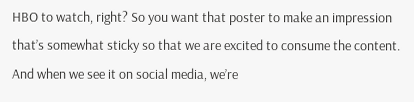HBO to watch, right? So you want that poster to make an impression that’s somewhat sticky so that we are excited to consume the content. And when we see it on social media, we’re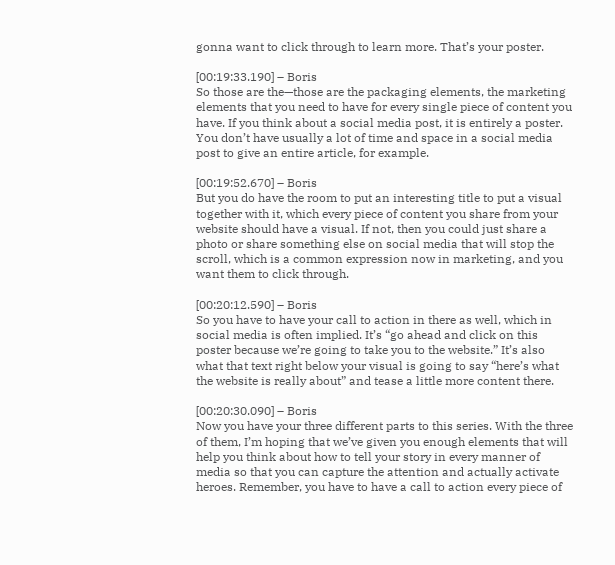gonna want to click through to learn more. That’s your poster.

[00:19:33.190] – Boris
So those are the—those are the packaging elements, the marketing elements that you need to have for every single piece of content you have. If you think about a social media post, it is entirely a poster. You don’t have usually a lot of time and space in a social media post to give an entire article, for example.

[00:19:52.670] – Boris
But you do have the room to put an interesting title to put a visual together with it, which every piece of content you share from your website should have a visual. If not, then you could just share a photo or share something else on social media that will stop the scroll, which is a common expression now in marketing, and you want them to click through.

[00:20:12.590] – Boris
So you have to have your call to action in there as well, which in social media is often implied. It’s “go ahead and click on this poster because we’re going to take you to the website.” It’s also what that text right below your visual is going to say “here’s what the website is really about” and tease a little more content there.

[00:20:30.090] – Boris
Now you have your three different parts to this series. With the three of them, I’m hoping that we’ve given you enough elements that will help you think about how to tell your story in every manner of media so that you can capture the attention and actually activate heroes. Remember, you have to have a call to action every piece of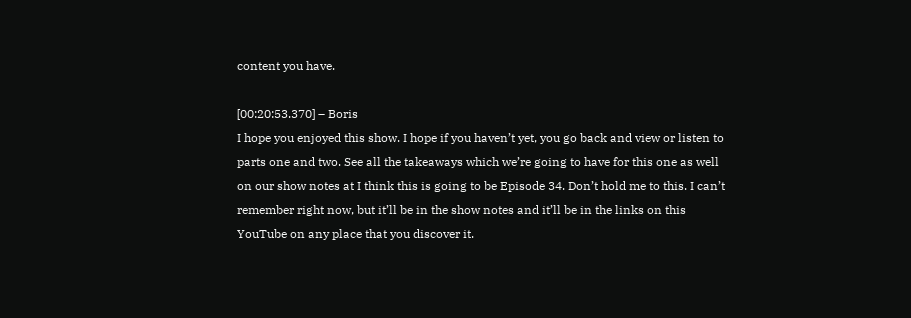content you have.

[00:20:53.370] – Boris
I hope you enjoyed this show. I hope if you haven’t yet, you go back and view or listen to parts one and two. See all the takeaways which we’re going to have for this one as well on our show notes at I think this is going to be Episode 34. Don’t hold me to this. I can’t remember right now, but it’ll be in the show notes and it’ll be in the links on this YouTube on any place that you discover it.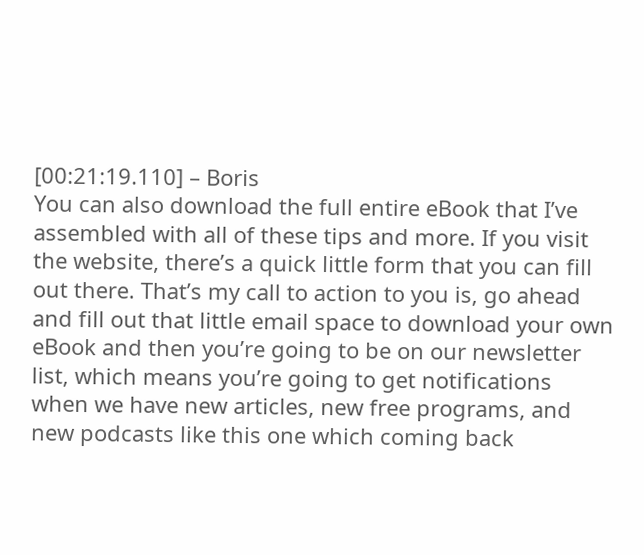[00:21:19.110] – Boris
You can also download the full entire eBook that I’ve assembled with all of these tips and more. If you visit the website, there’s a quick little form that you can fill out there. That’s my call to action to you is, go ahead and fill out that little email space to download your own eBook and then you’re going to be on our newsletter list, which means you’re going to get notifications when we have new articles, new free programs, and new podcasts like this one which coming back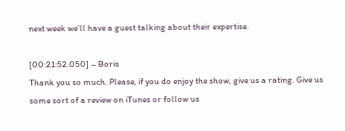next week we’ll have a guest talking about their expertise.

[00:21:52.050] – Boris
Thank you so much. Please, if you do enjoy the show, give us a rating. Give us some sort of a review on iTunes or follow us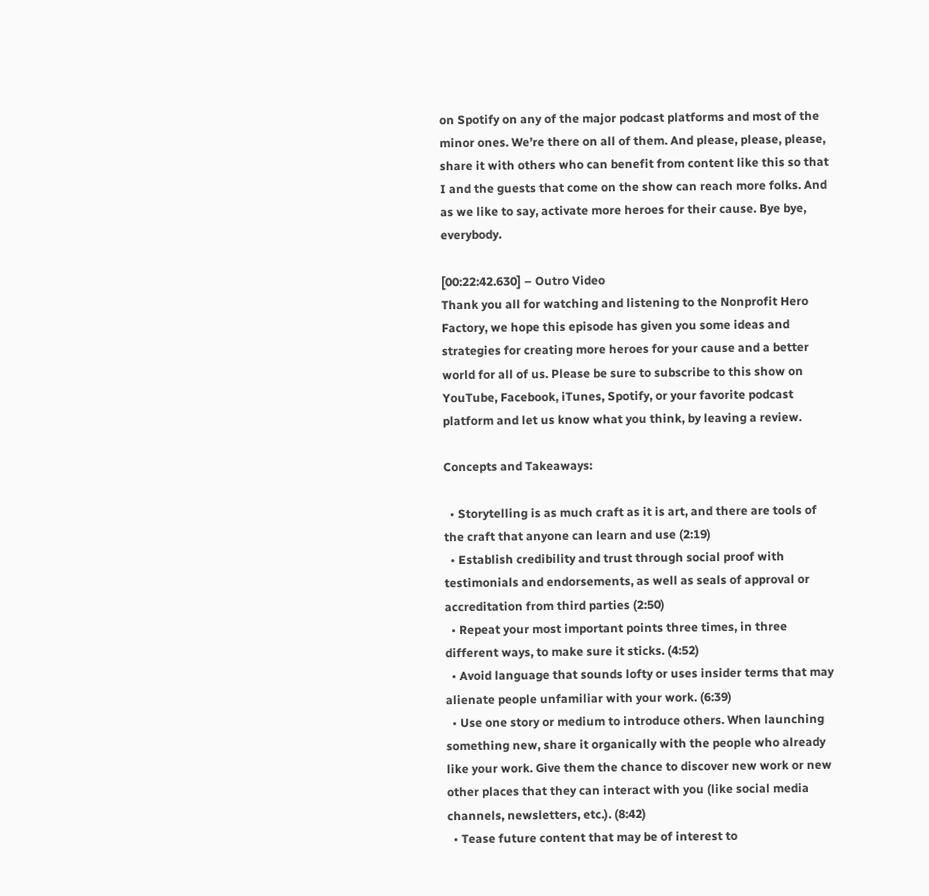on Spotify on any of the major podcast platforms and most of the minor ones. We’re there on all of them. And please, please, please, share it with others who can benefit from content like this so that I and the guests that come on the show can reach more folks. And as we like to say, activate more heroes for their cause. Bye bye, everybody.

[00:22:42.630] – Outro Video
Thank you all for watching and listening to the Nonprofit Hero Factory, we hope this episode has given you some ideas and strategies for creating more heroes for your cause and a better world for all of us. Please be sure to subscribe to this show on YouTube, Facebook, iTunes, Spotify, or your favorite podcast platform and let us know what you think, by leaving a review.

Concepts and Takeaways:

  • Storytelling is as much craft as it is art, and there are tools of the craft that anyone can learn and use (2:19)
  • Establish credibility and trust through social proof with testimonials and endorsements, as well as seals of approval or accreditation from third parties (2:50)
  • Repeat your most important points three times, in three different ways, to make sure it sticks. (4:52)
  • Avoid language that sounds lofty or uses insider terms that may alienate people unfamiliar with your work. (6:39)
  • Use one story or medium to introduce others. When launching something new, share it organically with the people who already like your work. Give them the chance to discover new work or new other places that they can interact with you (like social media channels, newsletters, etc.). (8:42)
  • Tease future content that may be of interest to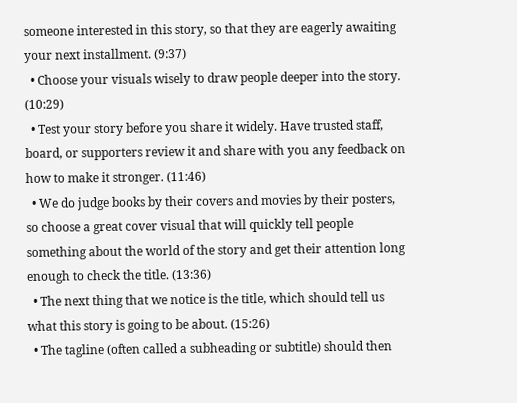someone interested in this story, so that they are eagerly awaiting your next installment. (9:37)
  • Choose your visuals wisely to draw people deeper into the story. (10:29)
  • Test your story before you share it widely. Have trusted staff, board, or supporters review it and share with you any feedback on how to make it stronger. (11:46)
  • We do judge books by their covers and movies by their posters, so choose a great cover visual that will quickly tell people something about the world of the story and get their attention long enough to check the title. (13:36)
  • The next thing that we notice is the title, which should tell us what this story is going to be about. (15:26)
  • The tagline (often called a subheading or subtitle) should then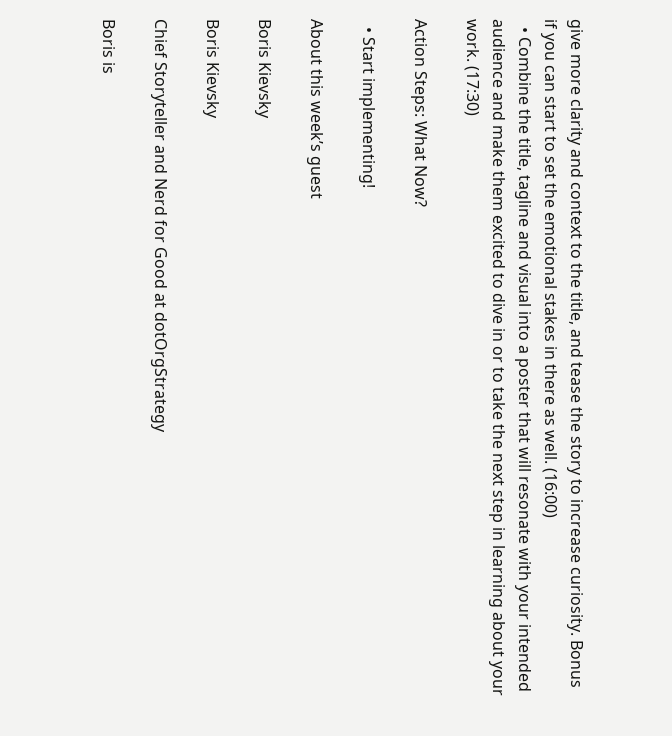give more clarity and context to the title, and tease the story to increase curiosity. Bonus if you can start to set the emotional stakes in there as well. (16:00)
  • Combine the title, tagline and visual into a poster that will resonate with your intended audience and make them excited to dive in or to take the next step in learning about your work. (17:30)

Action Steps: What Now?

  • Start implementing!

About this week’s guest

Boris Kievsky

Boris Kievsky

Chief Storyteller and Nerd for Good at dotOrgStrategy

Boris is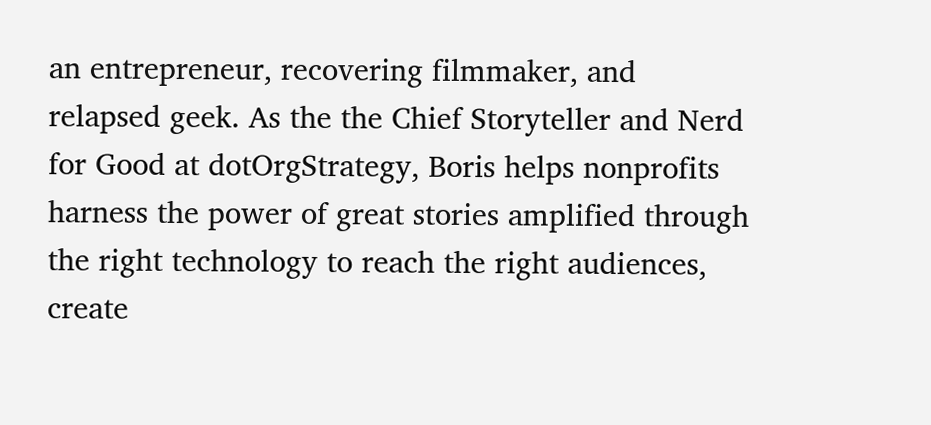an entrepreneur, recovering filmmaker, and relapsed geek. As the the Chief Storyteller and Nerd for Good at dotOrgStrategy, Boris helps nonprofits harness the power of great stories amplified through the right technology to reach the right audiences, create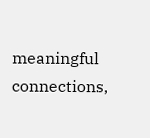meaningful connections,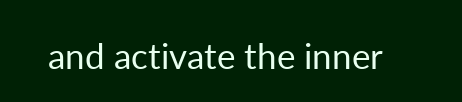and activate the inner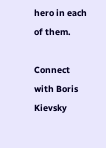hero in each of them.

Connect with Boris Kievsky